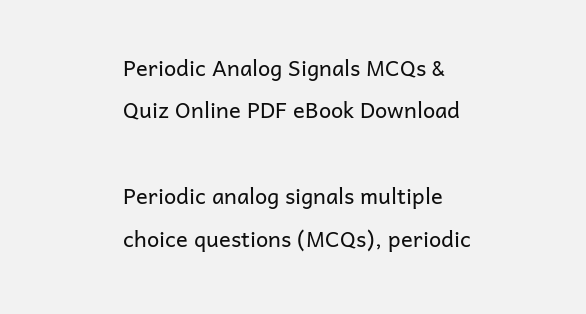Periodic Analog Signals MCQs & Quiz Online PDF eBook Download

Periodic analog signals multiple choice questions (MCQs), periodic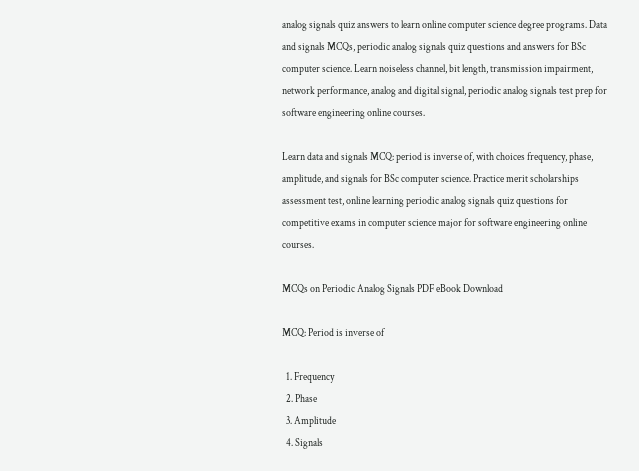analog signals quiz answers to learn online computer science degree programs. Data and signals MCQs, periodic analog signals quiz questions and answers for BSc computer science. Learn noiseless channel, bit length, transmission impairment, network performance, analog and digital signal, periodic analog signals test prep for software engineering online courses.

Learn data and signals MCQ: period is inverse of, with choices frequency, phase, amplitude, and signals for BSc computer science. Practice merit scholarships assessment test, online learning periodic analog signals quiz questions for competitive exams in computer science major for software engineering online courses.

MCQs on Periodic Analog Signals PDF eBook Download

MCQ: Period is inverse of

  1. Frequency
  2. Phase
  3. Amplitude
  4. Signals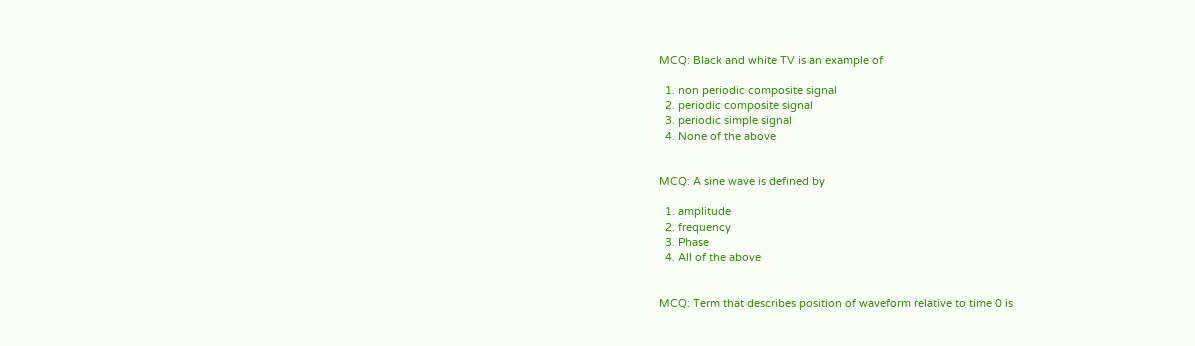MCQ: Black and white TV is an example of

  1. non periodic composite signal
  2. periodic composite signal
  3. periodic simple signal
  4. None of the above


MCQ: A sine wave is defined by

  1. amplitude
  2. frequency
  3. Phase
  4. All of the above


MCQ: Term that describes position of waveform relative to time 0 is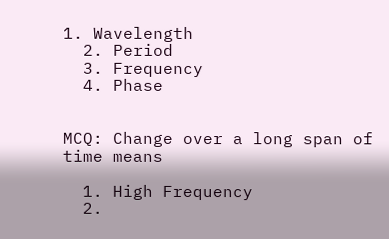1. Wavelength
  2. Period
  3. Frequency
  4. Phase


MCQ: Change over a long span of time means

  1. High Frequency
  2.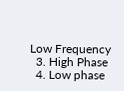Low Frequency
  3. High Phase
  4. Low phase